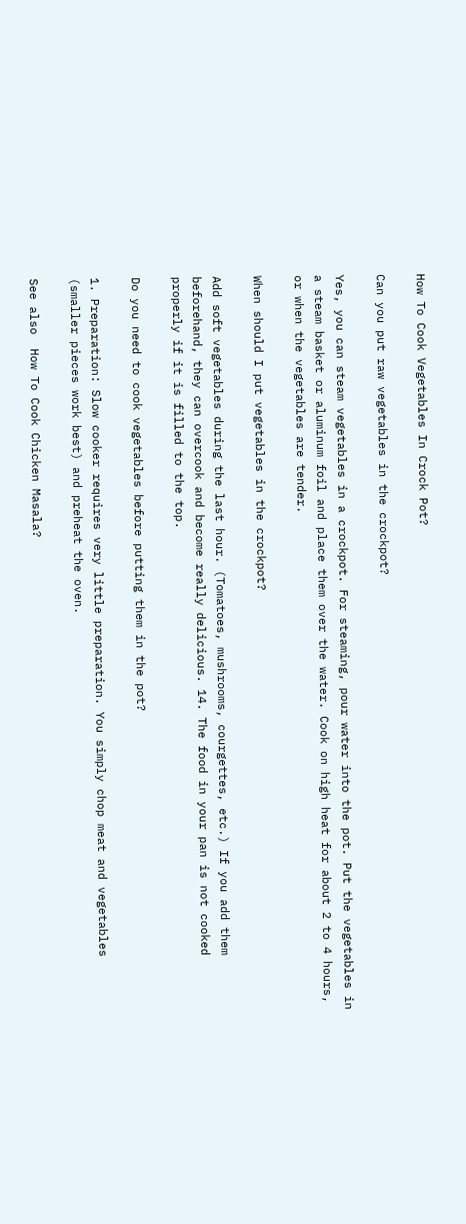How To Cook Vegetables In Crock Pot?

Can you put raw vegetables in the crockpot?

Yes, you can steam vegetables in a crockpot. For steaming, pour water into the pot. Put the vegetables in a steam basket or aluminum foil and place them over the water. Cook on high heat for about 2 to 4 hours, or when the vegetables are tender.

When should I put vegetables in the crockpot?

Add soft vegetables during the last hour. (Tomatoes, mushrooms, courgettes, etc.) If you add them beforehand, they can overcook and become really delicious. 14. The food in your pan is not cooked properly if it is filled to the top.

Do you need to cook vegetables before putting them in the pot?

1. Preparation: Slow cooker requires very little preparation. You simply chop meat and vegetables (smaller pieces work best) and preheat the oven.

See also  How To Cook Chicken Masala?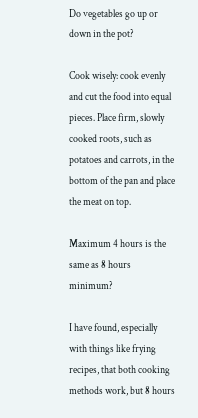Do vegetables go up or down in the pot?

Cook wisely: cook evenly and cut the food into equal pieces. Place firm, slowly cooked roots, such as potatoes and carrots, in the bottom of the pan and place the meat on top.

Maximum 4 hours is the same as 8 hours minimum?

I have found, especially with things like frying recipes, that both cooking methods work, but 8 hours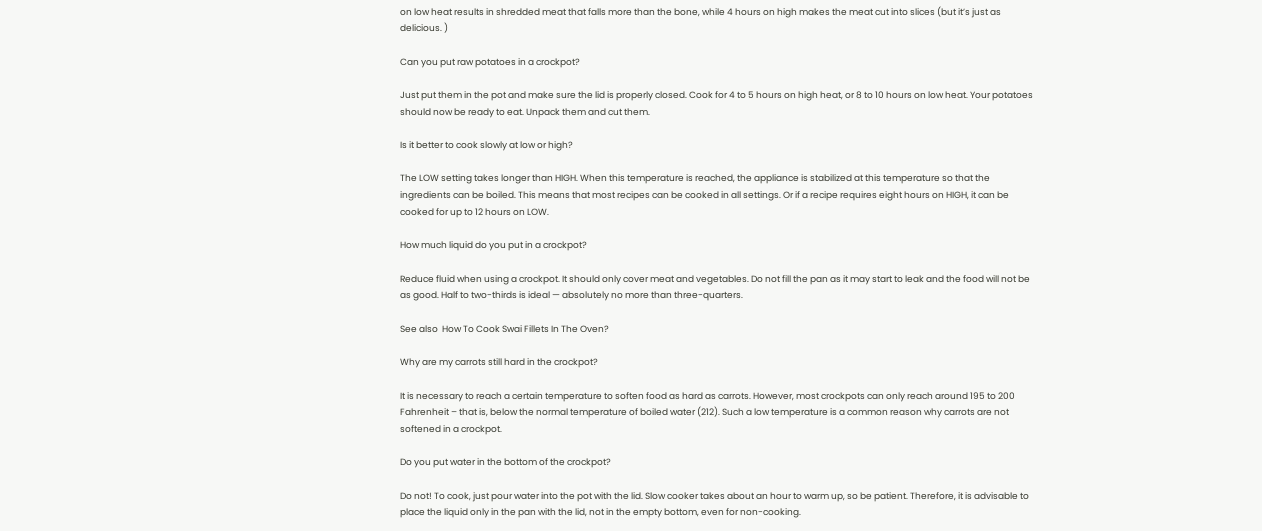on low heat results in shredded meat that falls more than the bone, while 4 hours on high makes the meat cut into slices (but it’s just as delicious. )

Can you put raw potatoes in a crockpot?

Just put them in the pot and make sure the lid is properly closed. Cook for 4 to 5 hours on high heat, or 8 to 10 hours on low heat. Your potatoes should now be ready to eat. Unpack them and cut them.

Is it better to cook slowly at low or high?

The LOW setting takes longer than HIGH. When this temperature is reached, the appliance is stabilized at this temperature so that the ingredients can be boiled. This means that most recipes can be cooked in all settings. Or if a recipe requires eight hours on HIGH, it can be cooked for up to 12 hours on LOW.

How much liquid do you put in a crockpot?

Reduce fluid when using a crockpot. It should only cover meat and vegetables. Do not fill the pan as it may start to leak and the food will not be as good. Half to two-thirds is ideal — absolutely no more than three-quarters.

See also  How To Cook Swai Fillets In The Oven?

Why are my carrots still hard in the crockpot?

It is necessary to reach a certain temperature to soften food as hard as carrots. However, most crockpots can only reach around 195 to 200 Fahrenheit – that is, below the normal temperature of boiled water (212). Such a low temperature is a common reason why carrots are not softened in a crockpot.

Do you put water in the bottom of the crockpot?

Do not! To cook, just pour water into the pot with the lid. Slow cooker takes about an hour to warm up, so be patient. Therefore, it is advisable to place the liquid only in the pan with the lid, not in the empty bottom, even for non-cooking.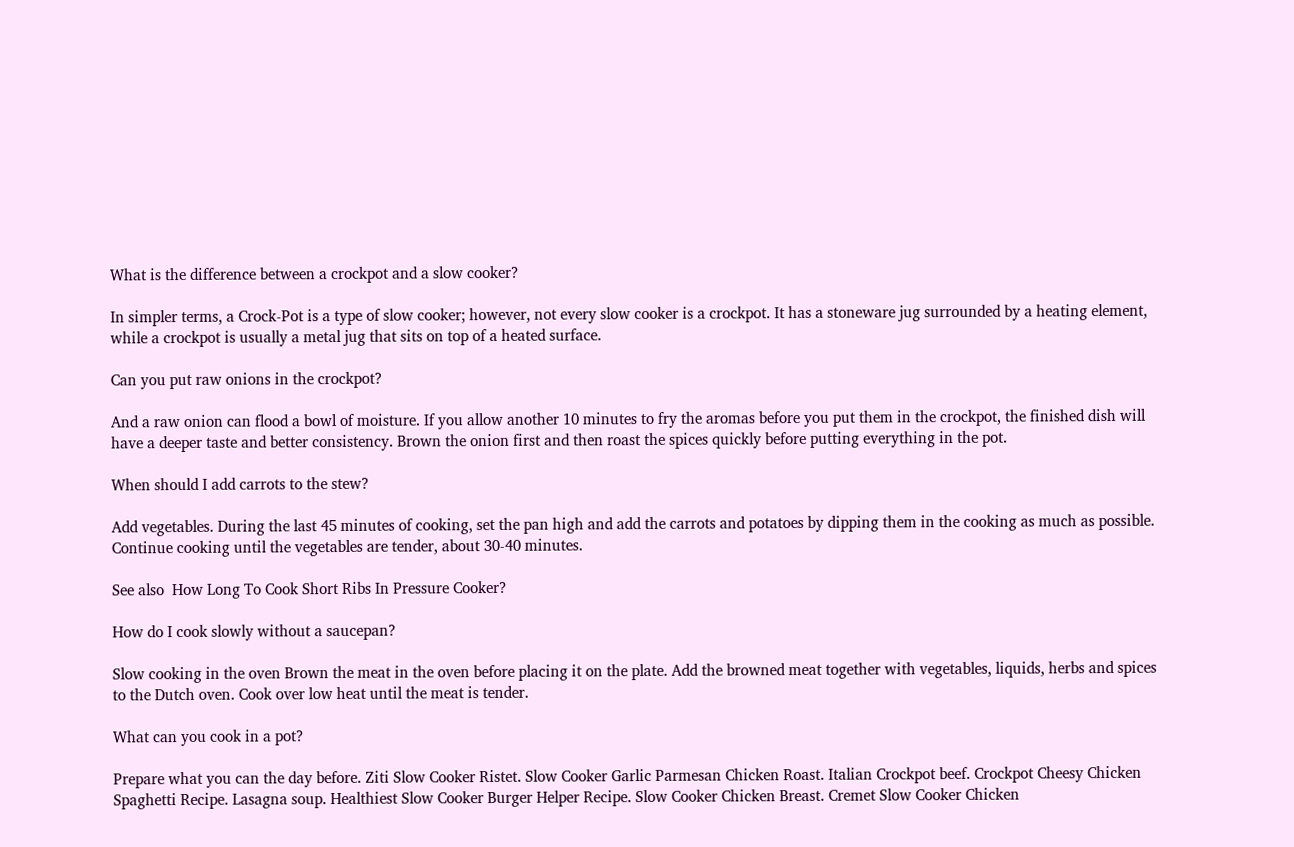What is the difference between a crockpot and a slow cooker?

In simpler terms, a Crock-Pot is a type of slow cooker; however, not every slow cooker is a crockpot. It has a stoneware jug surrounded by a heating element, while a crockpot is usually a metal jug that sits on top of a heated surface.

Can you put raw onions in the crockpot?

And a raw onion can flood a bowl of moisture. If you allow another 10 minutes to fry the aromas before you put them in the crockpot, the finished dish will have a deeper taste and better consistency. Brown the onion first and then roast the spices quickly before putting everything in the pot.

When should I add carrots to the stew?

Add vegetables. During the last 45 minutes of cooking, set the pan high and add the carrots and potatoes by dipping them in the cooking as much as possible. Continue cooking until the vegetables are tender, about 30-40 minutes.

See also  How Long To Cook Short Ribs In Pressure Cooker?

How do I cook slowly without a saucepan?

Slow cooking in the oven Brown the meat in the oven before placing it on the plate. Add the browned meat together with vegetables, liquids, herbs and spices to the Dutch oven. Cook over low heat until the meat is tender.

What can you cook in a pot?

Prepare what you can the day before. Ziti Slow Cooker Ristet. Slow Cooker Garlic Parmesan Chicken Roast. Italian Crockpot beef. Crockpot Cheesy Chicken Spaghetti Recipe. Lasagna soup. Healthiest Slow Cooker Burger Helper Recipe. Slow Cooker Chicken Breast. Cremet Slow Cooker Chicken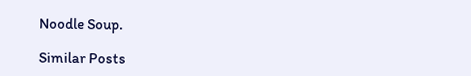Noodle Soup.

Similar Posts